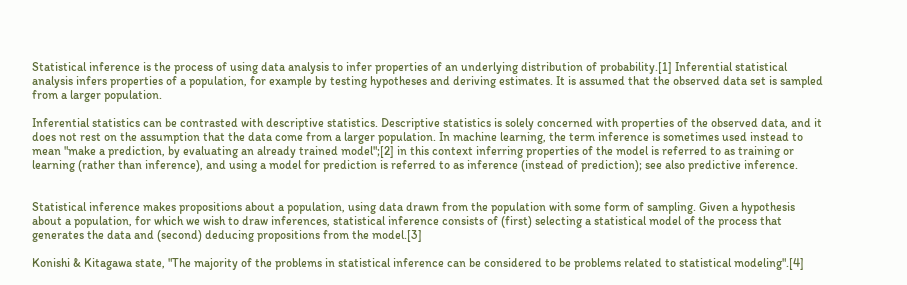Statistical inference is the process of using data analysis to infer properties of an underlying distribution of probability.[1] Inferential statistical analysis infers properties of a population, for example by testing hypotheses and deriving estimates. It is assumed that the observed data set is sampled from a larger population.

Inferential statistics can be contrasted with descriptive statistics. Descriptive statistics is solely concerned with properties of the observed data, and it does not rest on the assumption that the data come from a larger population. In machine learning, the term inference is sometimes used instead to mean "make a prediction, by evaluating an already trained model";[2] in this context inferring properties of the model is referred to as training or learning (rather than inference), and using a model for prediction is referred to as inference (instead of prediction); see also predictive inference.


Statistical inference makes propositions about a population, using data drawn from the population with some form of sampling. Given a hypothesis about a population, for which we wish to draw inferences, statistical inference consists of (first) selecting a statistical model of the process that generates the data and (second) deducing propositions from the model.[3]

Konishi & Kitagawa state, "The majority of the problems in statistical inference can be considered to be problems related to statistical modeling".[4]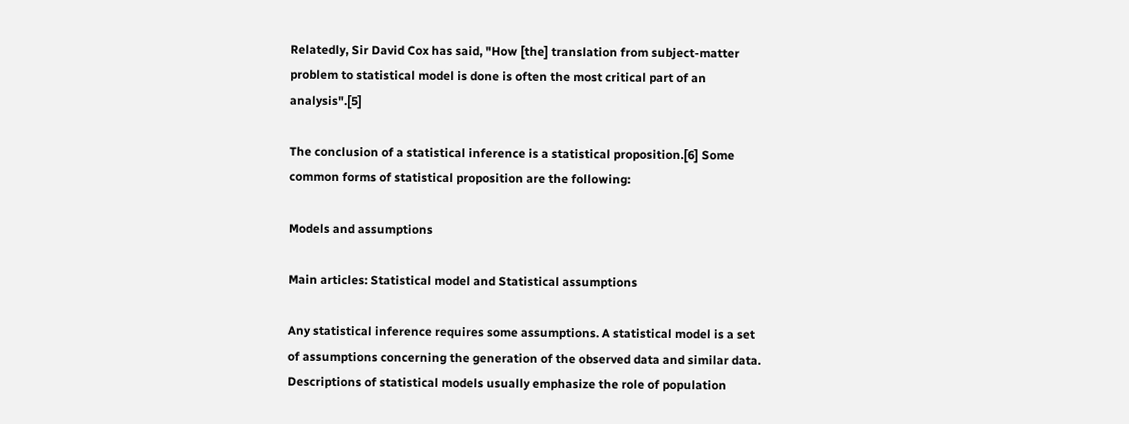Relatedly, Sir David Cox has said, "How [the] translation from subject-matter problem to statistical model is done is often the most critical part of an analysis".[5]

The conclusion of a statistical inference is a statistical proposition.[6] Some common forms of statistical proposition are the following:

Models and assumptions

Main articles: Statistical model and Statistical assumptions

Any statistical inference requires some assumptions. A statistical model is a set of assumptions concerning the generation of the observed data and similar data. Descriptions of statistical models usually emphasize the role of population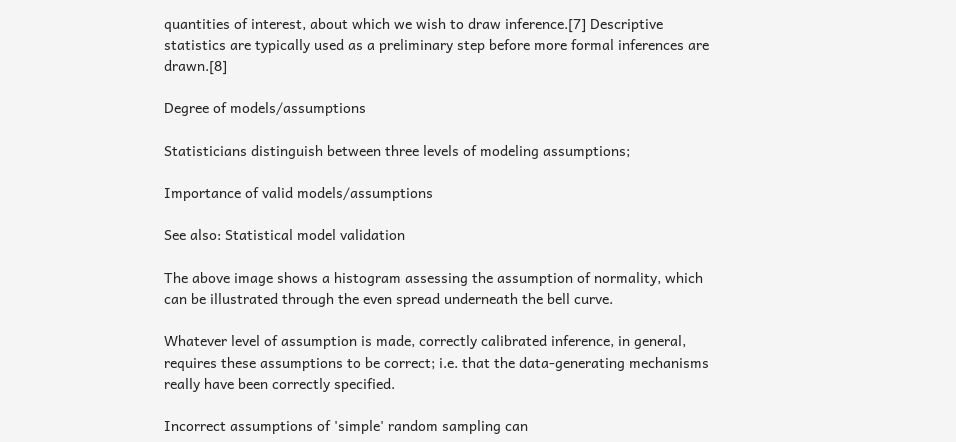quantities of interest, about which we wish to draw inference.[7] Descriptive statistics are typically used as a preliminary step before more formal inferences are drawn.[8]

Degree of models/assumptions

Statisticians distinguish between three levels of modeling assumptions;

Importance of valid models/assumptions

See also: Statistical model validation

The above image shows a histogram assessing the assumption of normality, which can be illustrated through the even spread underneath the bell curve.

Whatever level of assumption is made, correctly calibrated inference, in general, requires these assumptions to be correct; i.e. that the data-generating mechanisms really have been correctly specified.

Incorrect assumptions of 'simple' random sampling can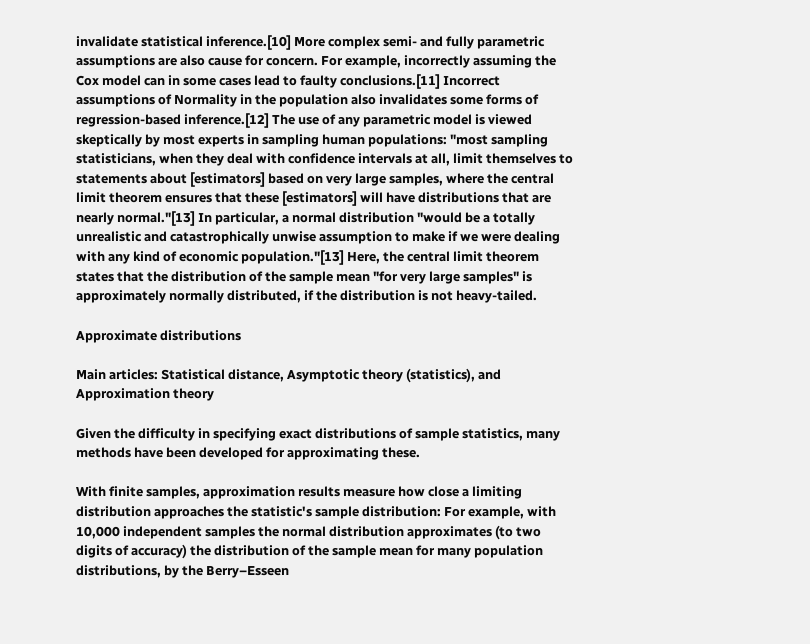invalidate statistical inference.[10] More complex semi- and fully parametric assumptions are also cause for concern. For example, incorrectly assuming the Cox model can in some cases lead to faulty conclusions.[11] Incorrect assumptions of Normality in the population also invalidates some forms of regression-based inference.[12] The use of any parametric model is viewed skeptically by most experts in sampling human populations: "most sampling statisticians, when they deal with confidence intervals at all, limit themselves to statements about [estimators] based on very large samples, where the central limit theorem ensures that these [estimators] will have distributions that are nearly normal."[13] In particular, a normal distribution "would be a totally unrealistic and catastrophically unwise assumption to make if we were dealing with any kind of economic population."[13] Here, the central limit theorem states that the distribution of the sample mean "for very large samples" is approximately normally distributed, if the distribution is not heavy-tailed.

Approximate distributions

Main articles: Statistical distance, Asymptotic theory (statistics), and Approximation theory

Given the difficulty in specifying exact distributions of sample statistics, many methods have been developed for approximating these.

With finite samples, approximation results measure how close a limiting distribution approaches the statistic's sample distribution: For example, with 10,000 independent samples the normal distribution approximates (to two digits of accuracy) the distribution of the sample mean for many population distributions, by the Berry–Esseen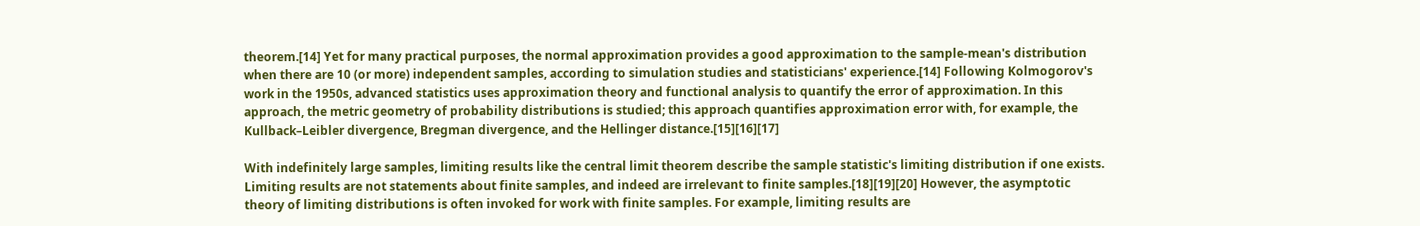theorem.[14] Yet for many practical purposes, the normal approximation provides a good approximation to the sample-mean's distribution when there are 10 (or more) independent samples, according to simulation studies and statisticians' experience.[14] Following Kolmogorov's work in the 1950s, advanced statistics uses approximation theory and functional analysis to quantify the error of approximation. In this approach, the metric geometry of probability distributions is studied; this approach quantifies approximation error with, for example, the Kullback–Leibler divergence, Bregman divergence, and the Hellinger distance.[15][16][17]

With indefinitely large samples, limiting results like the central limit theorem describe the sample statistic's limiting distribution if one exists. Limiting results are not statements about finite samples, and indeed are irrelevant to finite samples.[18][19][20] However, the asymptotic theory of limiting distributions is often invoked for work with finite samples. For example, limiting results are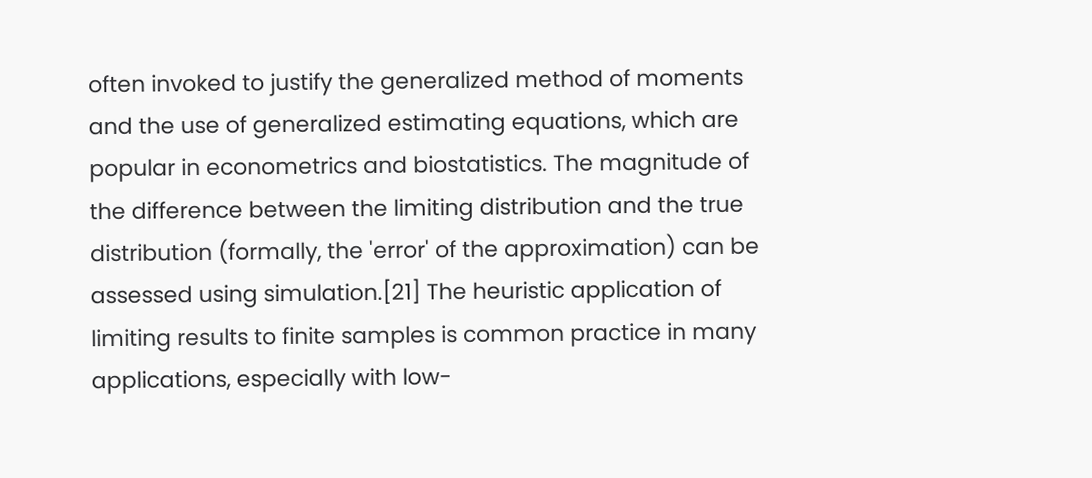often invoked to justify the generalized method of moments and the use of generalized estimating equations, which are popular in econometrics and biostatistics. The magnitude of the difference between the limiting distribution and the true distribution (formally, the 'error' of the approximation) can be assessed using simulation.[21] The heuristic application of limiting results to finite samples is common practice in many applications, especially with low-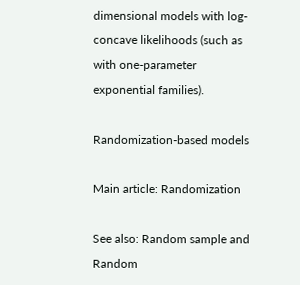dimensional models with log-concave likelihoods (such as with one-parameter exponential families).

Randomization-based models

Main article: Randomization

See also: Random sample and Random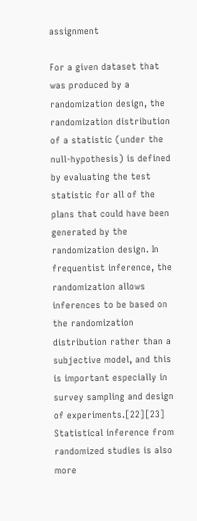assignment

For a given dataset that was produced by a randomization design, the randomization distribution of a statistic (under the null-hypothesis) is defined by evaluating the test statistic for all of the plans that could have been generated by the randomization design. In frequentist inference, the randomization allows inferences to be based on the randomization distribution rather than a subjective model, and this is important especially in survey sampling and design of experiments.[22][23] Statistical inference from randomized studies is also more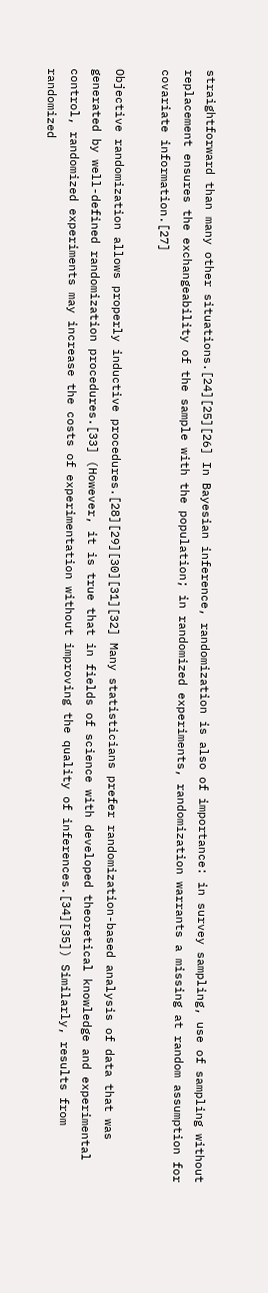straightforward than many other situations.[24][25][26] In Bayesian inference, randomization is also of importance: in survey sampling, use of sampling without replacement ensures the exchangeability of the sample with the population; in randomized experiments, randomization warrants a missing at random assumption for covariate information.[27]

Objective randomization allows properly inductive procedures.[28][29][30][31][32] Many statisticians prefer randomization-based analysis of data that was generated by well-defined randomization procedures.[33] (However, it is true that in fields of science with developed theoretical knowledge and experimental control, randomized experiments may increase the costs of experimentation without improving the quality of inferences.[34][35]) Similarly, results from randomized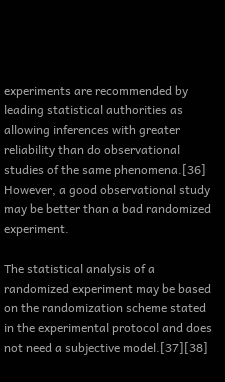experiments are recommended by leading statistical authorities as allowing inferences with greater reliability than do observational studies of the same phenomena.[36] However, a good observational study may be better than a bad randomized experiment.

The statistical analysis of a randomized experiment may be based on the randomization scheme stated in the experimental protocol and does not need a subjective model.[37][38]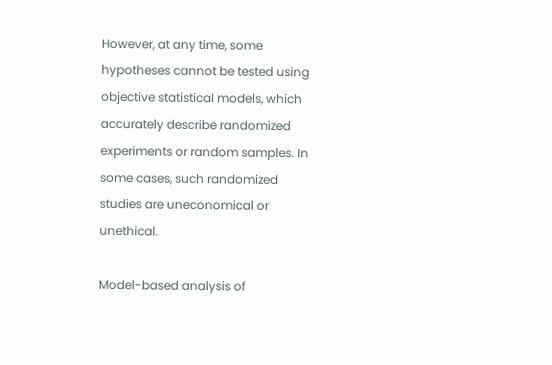However, at any time, some hypotheses cannot be tested using objective statistical models, which accurately describe randomized experiments or random samples. In some cases, such randomized studies are uneconomical or unethical.

Model-based analysis of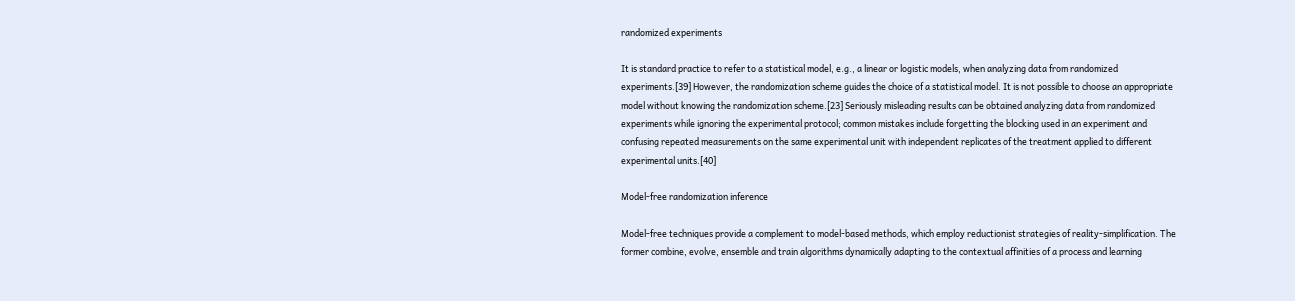randomized experiments

It is standard practice to refer to a statistical model, e.g., a linear or logistic models, when analyzing data from randomized experiments.[39] However, the randomization scheme guides the choice of a statistical model. It is not possible to choose an appropriate model without knowing the randomization scheme.[23] Seriously misleading results can be obtained analyzing data from randomized experiments while ignoring the experimental protocol; common mistakes include forgetting the blocking used in an experiment and confusing repeated measurements on the same experimental unit with independent replicates of the treatment applied to different experimental units.[40]

Model-free randomization inference

Model-free techniques provide a complement to model-based methods, which employ reductionist strategies of reality-simplification. The former combine, evolve, ensemble and train algorithms dynamically adapting to the contextual affinities of a process and learning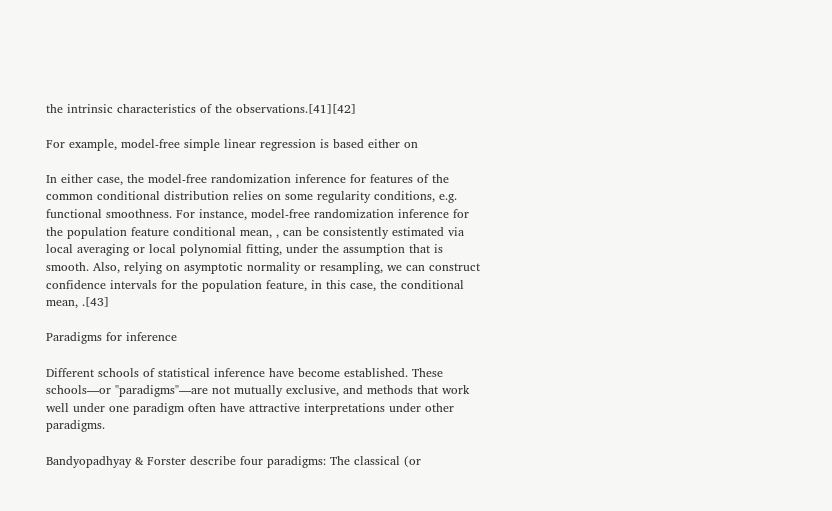the intrinsic characteristics of the observations.[41][42]

For example, model-free simple linear regression is based either on

In either case, the model-free randomization inference for features of the common conditional distribution relies on some regularity conditions, e.g. functional smoothness. For instance, model-free randomization inference for the population feature conditional mean, , can be consistently estimated via local averaging or local polynomial fitting, under the assumption that is smooth. Also, relying on asymptotic normality or resampling, we can construct confidence intervals for the population feature, in this case, the conditional mean, .[43]

Paradigms for inference

Different schools of statistical inference have become established. These schools—or "paradigms"—are not mutually exclusive, and methods that work well under one paradigm often have attractive interpretations under other paradigms.

Bandyopadhyay & Forster describe four paradigms: The classical (or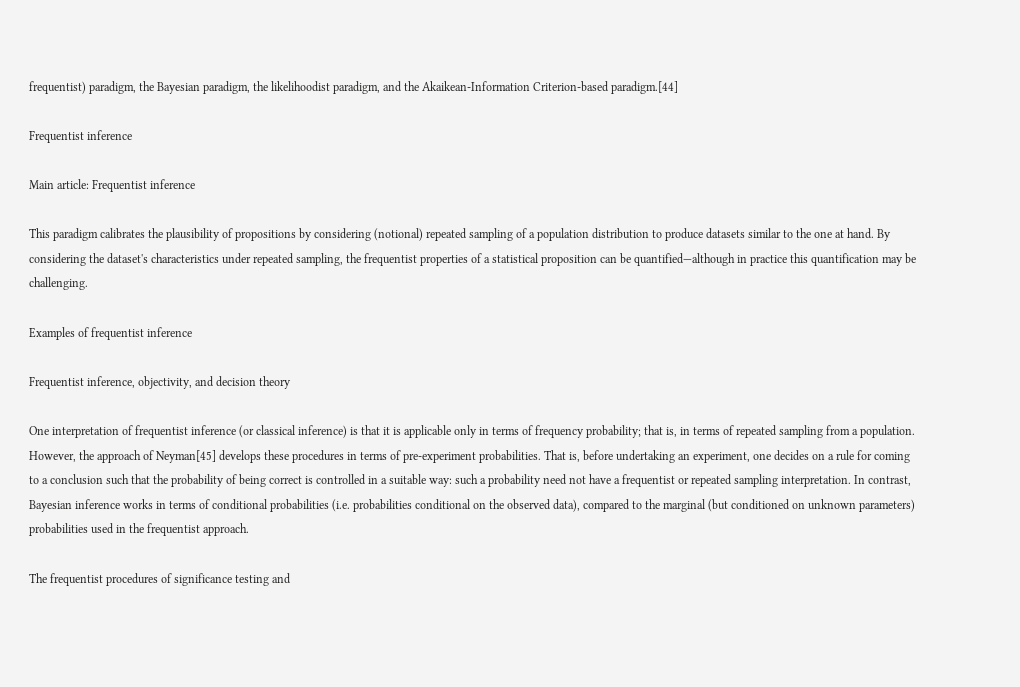frequentist) paradigm, the Bayesian paradigm, the likelihoodist paradigm, and the Akaikean-Information Criterion-based paradigm.[44]

Frequentist inference

Main article: Frequentist inference

This paradigm calibrates the plausibility of propositions by considering (notional) repeated sampling of a population distribution to produce datasets similar to the one at hand. By considering the dataset's characteristics under repeated sampling, the frequentist properties of a statistical proposition can be quantified—although in practice this quantification may be challenging.

Examples of frequentist inference

Frequentist inference, objectivity, and decision theory

One interpretation of frequentist inference (or classical inference) is that it is applicable only in terms of frequency probability; that is, in terms of repeated sampling from a population. However, the approach of Neyman[45] develops these procedures in terms of pre-experiment probabilities. That is, before undertaking an experiment, one decides on a rule for coming to a conclusion such that the probability of being correct is controlled in a suitable way: such a probability need not have a frequentist or repeated sampling interpretation. In contrast, Bayesian inference works in terms of conditional probabilities (i.e. probabilities conditional on the observed data), compared to the marginal (but conditioned on unknown parameters) probabilities used in the frequentist approach.

The frequentist procedures of significance testing and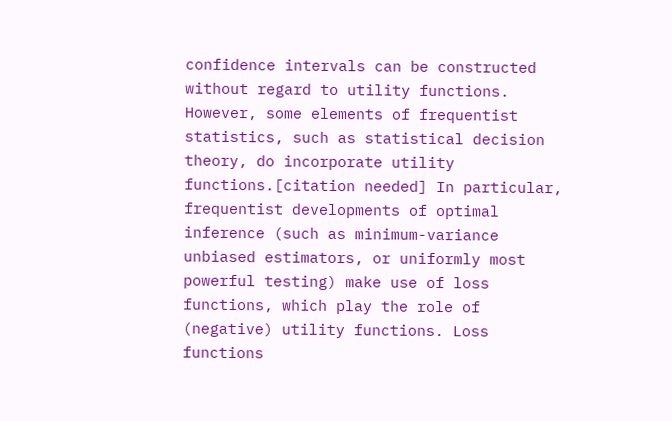confidence intervals can be constructed without regard to utility functions. However, some elements of frequentist statistics, such as statistical decision theory, do incorporate utility functions.[citation needed] In particular, frequentist developments of optimal inference (such as minimum-variance unbiased estimators, or uniformly most powerful testing) make use of loss functions, which play the role of (negative) utility functions. Loss functions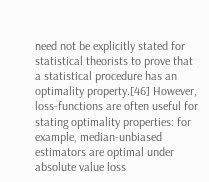need not be explicitly stated for statistical theorists to prove that a statistical procedure has an optimality property.[46] However, loss-functions are often useful for stating optimality properties: for example, median-unbiased estimators are optimal under absolute value loss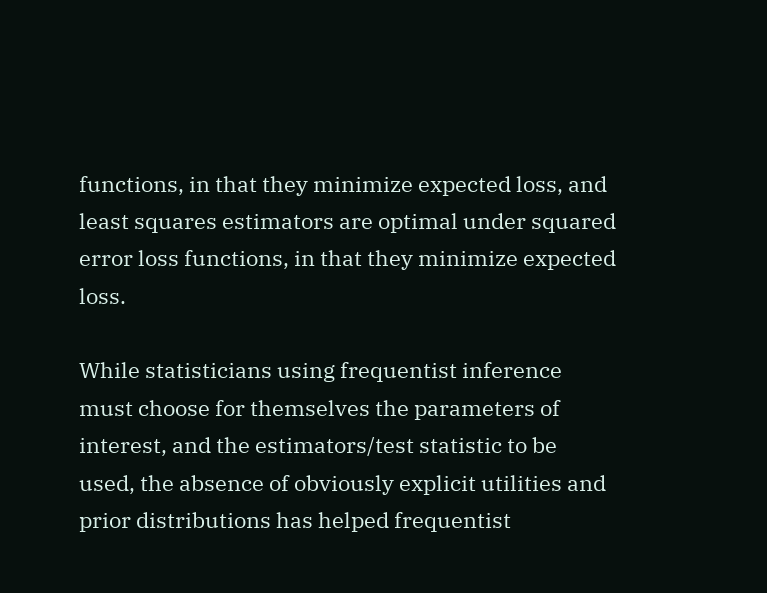functions, in that they minimize expected loss, and least squares estimators are optimal under squared error loss functions, in that they minimize expected loss.

While statisticians using frequentist inference must choose for themselves the parameters of interest, and the estimators/test statistic to be used, the absence of obviously explicit utilities and prior distributions has helped frequentist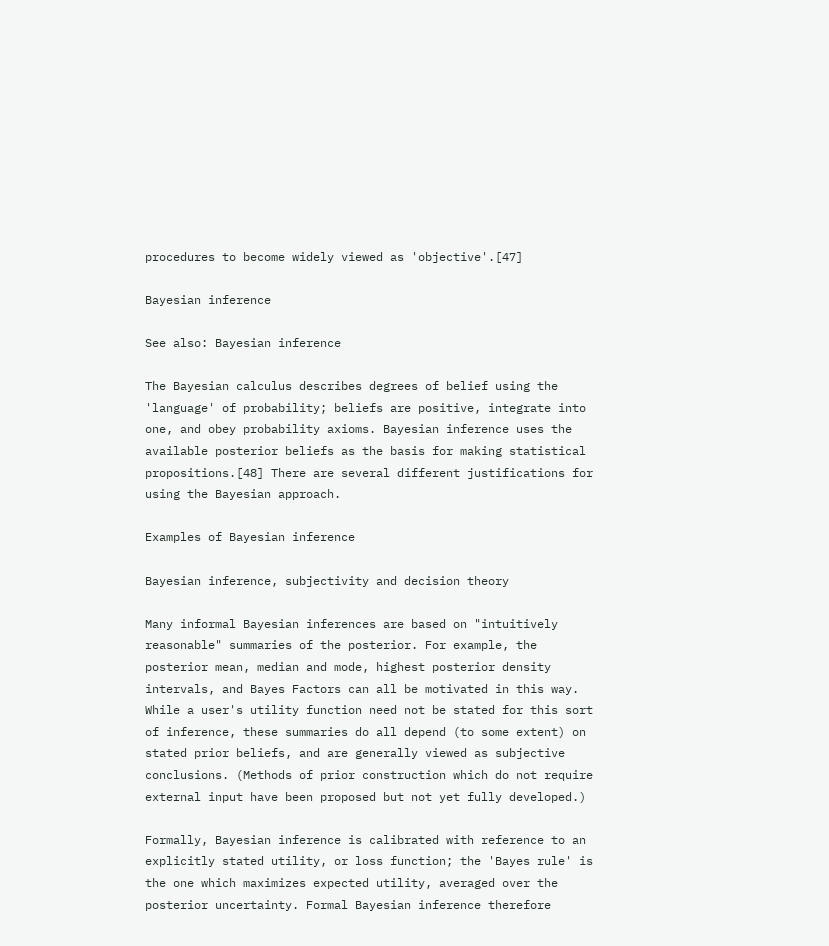procedures to become widely viewed as 'objective'.[47]

Bayesian inference

See also: Bayesian inference

The Bayesian calculus describes degrees of belief using the 'language' of probability; beliefs are positive, integrate into one, and obey probability axioms. Bayesian inference uses the available posterior beliefs as the basis for making statistical propositions.[48] There are several different justifications for using the Bayesian approach.

Examples of Bayesian inference

Bayesian inference, subjectivity and decision theory

Many informal Bayesian inferences are based on "intuitively reasonable" summaries of the posterior. For example, the posterior mean, median and mode, highest posterior density intervals, and Bayes Factors can all be motivated in this way. While a user's utility function need not be stated for this sort of inference, these summaries do all depend (to some extent) on stated prior beliefs, and are generally viewed as subjective conclusions. (Methods of prior construction which do not require external input have been proposed but not yet fully developed.)

Formally, Bayesian inference is calibrated with reference to an explicitly stated utility, or loss function; the 'Bayes rule' is the one which maximizes expected utility, averaged over the posterior uncertainty. Formal Bayesian inference therefore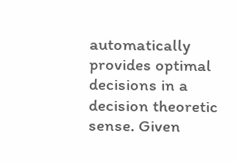automatically provides optimal decisions in a decision theoretic sense. Given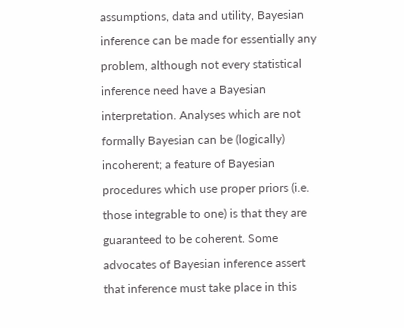assumptions, data and utility, Bayesian inference can be made for essentially any problem, although not every statistical inference need have a Bayesian interpretation. Analyses which are not formally Bayesian can be (logically) incoherent; a feature of Bayesian procedures which use proper priors (i.e. those integrable to one) is that they are guaranteed to be coherent. Some advocates of Bayesian inference assert that inference must take place in this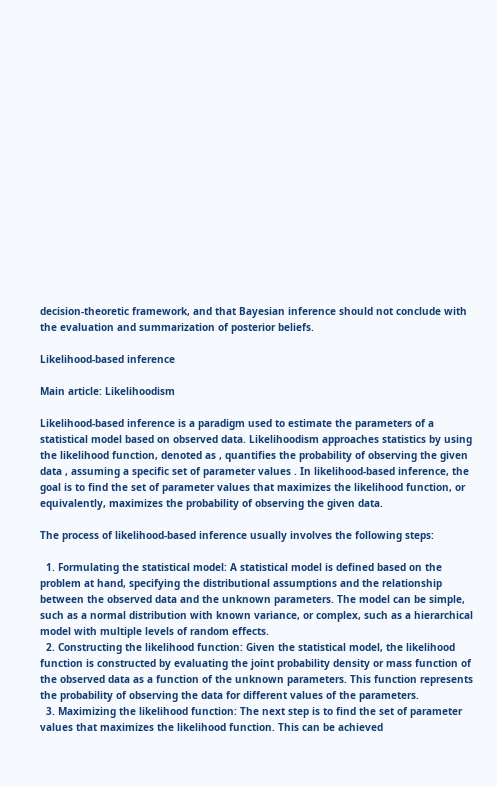decision-theoretic framework, and that Bayesian inference should not conclude with the evaluation and summarization of posterior beliefs.

Likelihood-based inference

Main article: Likelihoodism

Likelihood-based inference is a paradigm used to estimate the parameters of a statistical model based on observed data. Likelihoodism approaches statistics by using the likelihood function, denoted as , quantifies the probability of observing the given data , assuming a specific set of parameter values . In likelihood-based inference, the goal is to find the set of parameter values that maximizes the likelihood function, or equivalently, maximizes the probability of observing the given data.

The process of likelihood-based inference usually involves the following steps:

  1. Formulating the statistical model: A statistical model is defined based on the problem at hand, specifying the distributional assumptions and the relationship between the observed data and the unknown parameters. The model can be simple, such as a normal distribution with known variance, or complex, such as a hierarchical model with multiple levels of random effects.
  2. Constructing the likelihood function: Given the statistical model, the likelihood function is constructed by evaluating the joint probability density or mass function of the observed data as a function of the unknown parameters. This function represents the probability of observing the data for different values of the parameters.
  3. Maximizing the likelihood function: The next step is to find the set of parameter values that maximizes the likelihood function. This can be achieved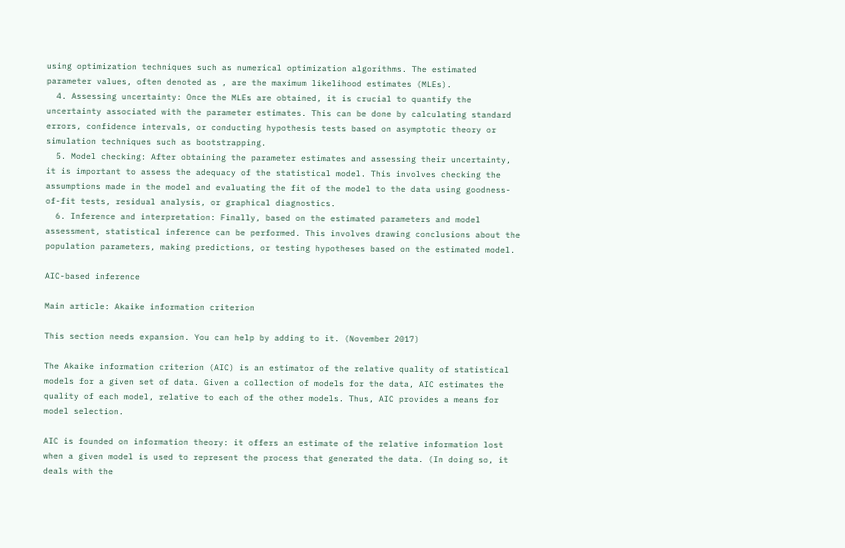using optimization techniques such as numerical optimization algorithms. The estimated parameter values, often denoted as , are the maximum likelihood estimates (MLEs).
  4. Assessing uncertainty: Once the MLEs are obtained, it is crucial to quantify the uncertainty associated with the parameter estimates. This can be done by calculating standard errors, confidence intervals, or conducting hypothesis tests based on asymptotic theory or simulation techniques such as bootstrapping.
  5. Model checking: After obtaining the parameter estimates and assessing their uncertainty, it is important to assess the adequacy of the statistical model. This involves checking the assumptions made in the model and evaluating the fit of the model to the data using goodness-of-fit tests, residual analysis, or graphical diagnostics.
  6. Inference and interpretation: Finally, based on the estimated parameters and model assessment, statistical inference can be performed. This involves drawing conclusions about the population parameters, making predictions, or testing hypotheses based on the estimated model.

AIC-based inference

Main article: Akaike information criterion

This section needs expansion. You can help by adding to it. (November 2017)

The Akaike information criterion (AIC) is an estimator of the relative quality of statistical models for a given set of data. Given a collection of models for the data, AIC estimates the quality of each model, relative to each of the other models. Thus, AIC provides a means for model selection.

AIC is founded on information theory: it offers an estimate of the relative information lost when a given model is used to represent the process that generated the data. (In doing so, it deals with the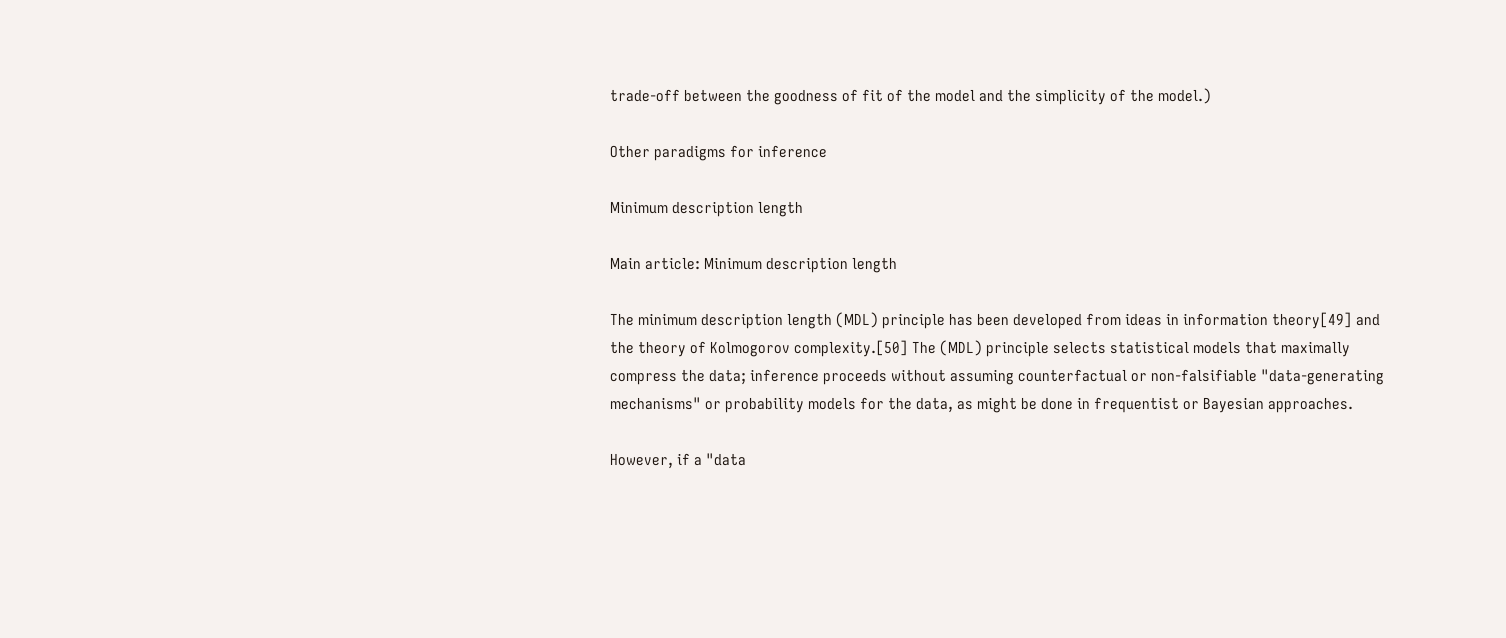trade-off between the goodness of fit of the model and the simplicity of the model.)

Other paradigms for inference

Minimum description length

Main article: Minimum description length

The minimum description length (MDL) principle has been developed from ideas in information theory[49] and the theory of Kolmogorov complexity.[50] The (MDL) principle selects statistical models that maximally compress the data; inference proceeds without assuming counterfactual or non-falsifiable "data-generating mechanisms" or probability models for the data, as might be done in frequentist or Bayesian approaches.

However, if a "data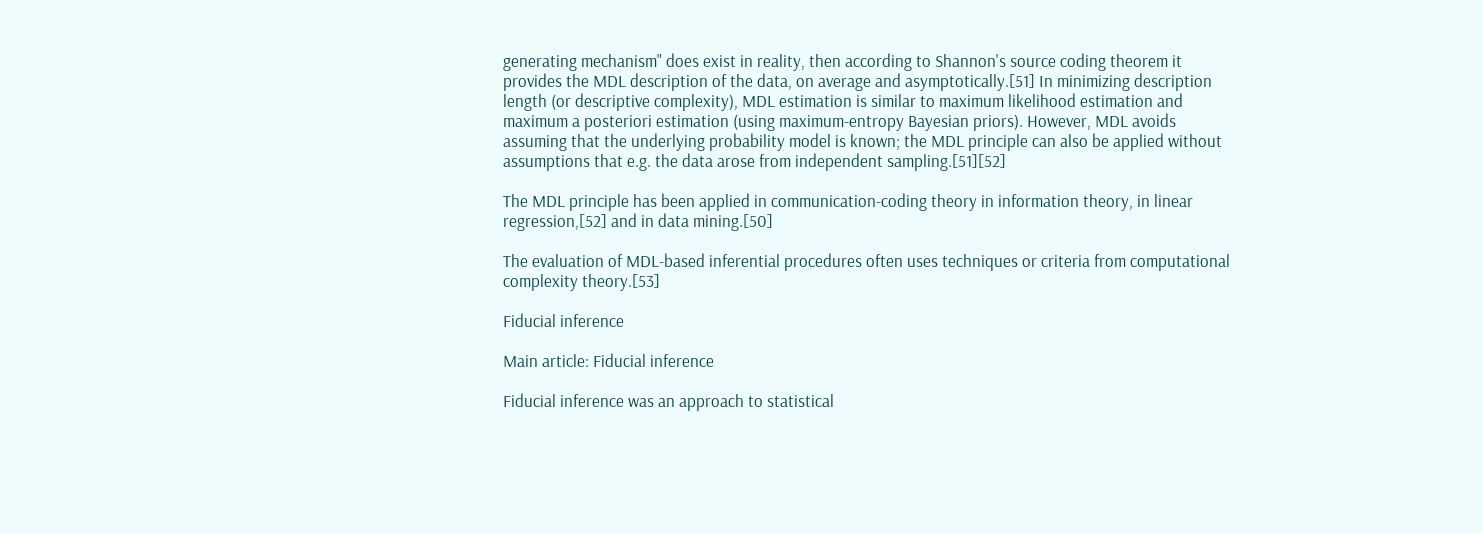generating mechanism" does exist in reality, then according to Shannon's source coding theorem it provides the MDL description of the data, on average and asymptotically.[51] In minimizing description length (or descriptive complexity), MDL estimation is similar to maximum likelihood estimation and maximum a posteriori estimation (using maximum-entropy Bayesian priors). However, MDL avoids assuming that the underlying probability model is known; the MDL principle can also be applied without assumptions that e.g. the data arose from independent sampling.[51][52]

The MDL principle has been applied in communication-coding theory in information theory, in linear regression,[52] and in data mining.[50]

The evaluation of MDL-based inferential procedures often uses techniques or criteria from computational complexity theory.[53]

Fiducial inference

Main article: Fiducial inference

Fiducial inference was an approach to statistical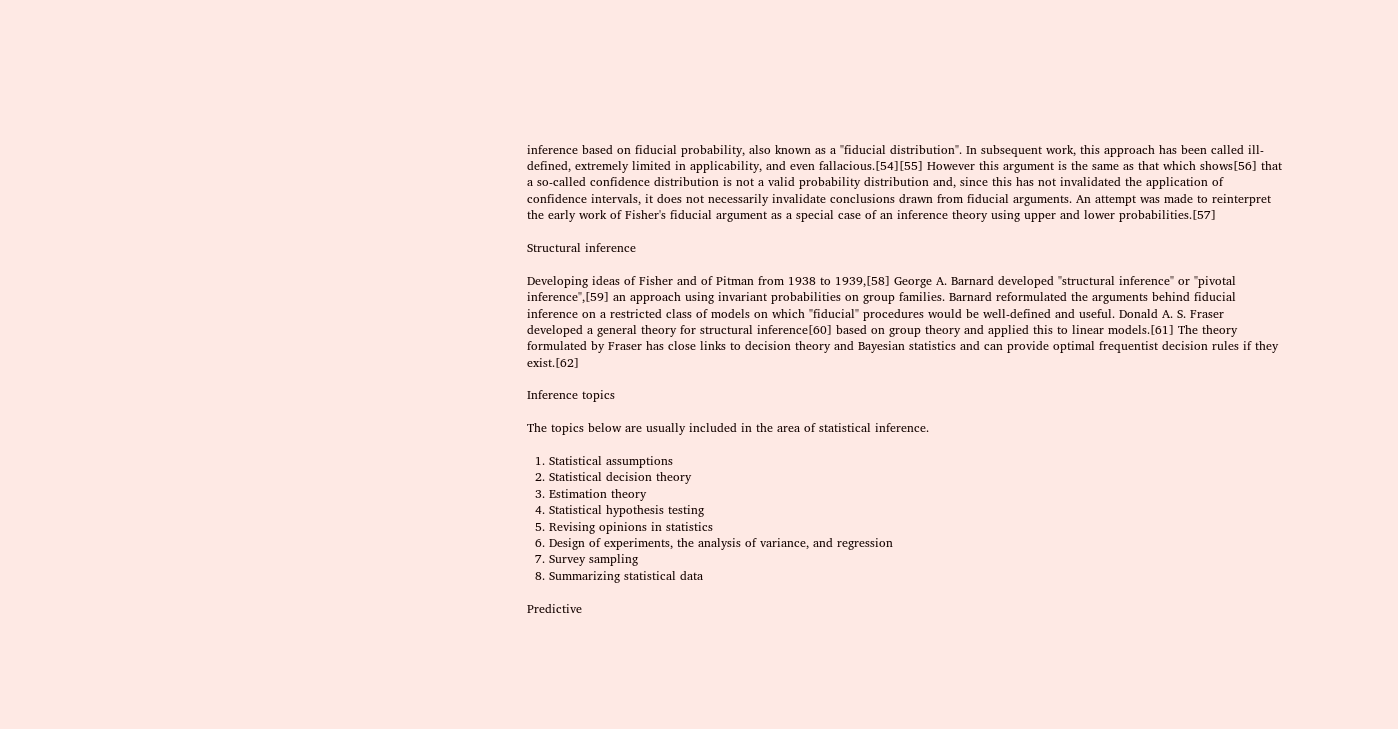inference based on fiducial probability, also known as a "fiducial distribution". In subsequent work, this approach has been called ill-defined, extremely limited in applicability, and even fallacious.[54][55] However this argument is the same as that which shows[56] that a so-called confidence distribution is not a valid probability distribution and, since this has not invalidated the application of confidence intervals, it does not necessarily invalidate conclusions drawn from fiducial arguments. An attempt was made to reinterpret the early work of Fisher's fiducial argument as a special case of an inference theory using upper and lower probabilities.[57]

Structural inference

Developing ideas of Fisher and of Pitman from 1938 to 1939,[58] George A. Barnard developed "structural inference" or "pivotal inference",[59] an approach using invariant probabilities on group families. Barnard reformulated the arguments behind fiducial inference on a restricted class of models on which "fiducial" procedures would be well-defined and useful. Donald A. S. Fraser developed a general theory for structural inference[60] based on group theory and applied this to linear models.[61] The theory formulated by Fraser has close links to decision theory and Bayesian statistics and can provide optimal frequentist decision rules if they exist.[62]

Inference topics

The topics below are usually included in the area of statistical inference.

  1. Statistical assumptions
  2. Statistical decision theory
  3. Estimation theory
  4. Statistical hypothesis testing
  5. Revising opinions in statistics
  6. Design of experiments, the analysis of variance, and regression
  7. Survey sampling
  8. Summarizing statistical data

Predictive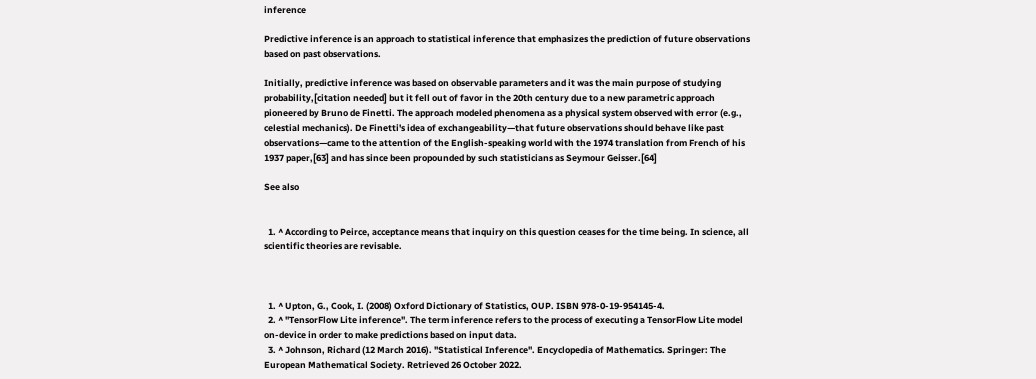inference

Predictive inference is an approach to statistical inference that emphasizes the prediction of future observations based on past observations.

Initially, predictive inference was based on observable parameters and it was the main purpose of studying probability,[citation needed] but it fell out of favor in the 20th century due to a new parametric approach pioneered by Bruno de Finetti. The approach modeled phenomena as a physical system observed with error (e.g., celestial mechanics). De Finetti's idea of exchangeability—that future observations should behave like past observations—came to the attention of the English-speaking world with the 1974 translation from French of his 1937 paper,[63] and has since been propounded by such statisticians as Seymour Geisser.[64]

See also


  1. ^ According to Peirce, acceptance means that inquiry on this question ceases for the time being. In science, all scientific theories are revisable.



  1. ^ Upton, G., Cook, I. (2008) Oxford Dictionary of Statistics, OUP. ISBN 978-0-19-954145-4.
  2. ^ "TensorFlow Lite inference". The term inference refers to the process of executing a TensorFlow Lite model on-device in order to make predictions based on input data.
  3. ^ Johnson, Richard (12 March 2016). "Statistical Inference". Encyclopedia of Mathematics. Springer: The European Mathematical Society. Retrieved 26 October 2022.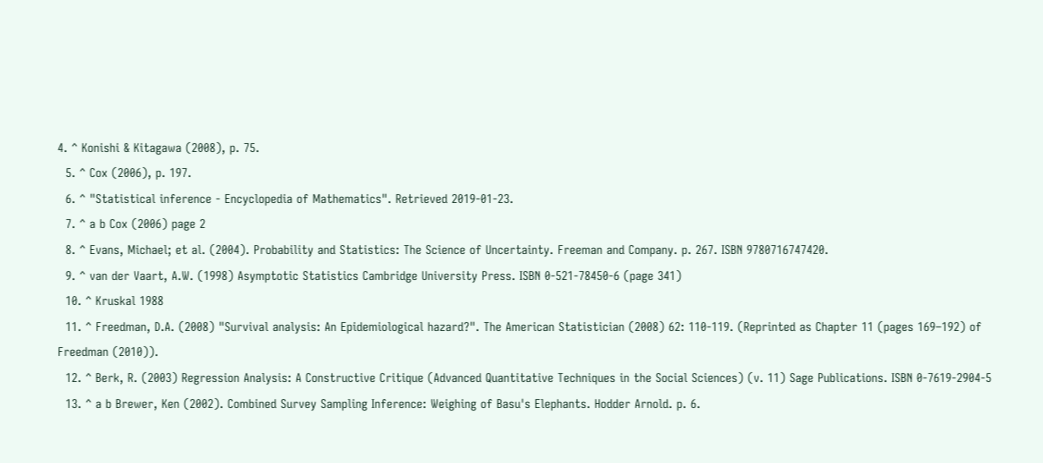4. ^ Konishi & Kitagawa (2008), p. 75.
  5. ^ Cox (2006), p. 197.
  6. ^ "Statistical inference - Encyclopedia of Mathematics". Retrieved 2019-01-23.
  7. ^ a b Cox (2006) page 2
  8. ^ Evans, Michael; et al. (2004). Probability and Statistics: The Science of Uncertainty. Freeman and Company. p. 267. ISBN 9780716747420.
  9. ^ van der Vaart, A.W. (1998) Asymptotic Statistics Cambridge University Press. ISBN 0-521-78450-6 (page 341)
  10. ^ Kruskal 1988
  11. ^ Freedman, D.A. (2008) "Survival analysis: An Epidemiological hazard?". The American Statistician (2008) 62: 110-119. (Reprinted as Chapter 11 (pages 169–192) of Freedman (2010)).
  12. ^ Berk, R. (2003) Regression Analysis: A Constructive Critique (Advanced Quantitative Techniques in the Social Sciences) (v. 11) Sage Publications. ISBN 0-7619-2904-5
  13. ^ a b Brewer, Ken (2002). Combined Survey Sampling Inference: Weighing of Basu's Elephants. Hodder Arnold. p. 6.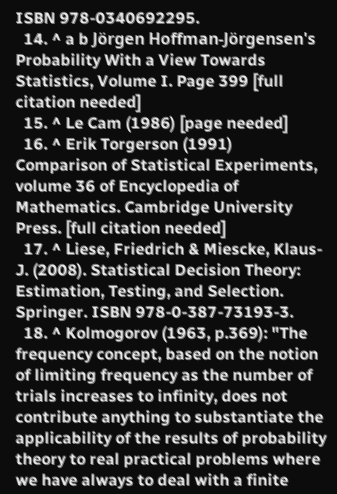ISBN 978-0340692295.
  14. ^ a b Jörgen Hoffman-Jörgensen's Probability With a View Towards Statistics, Volume I. Page 399 [full citation needed]
  15. ^ Le Cam (1986) [page needed]
  16. ^ Erik Torgerson (1991) Comparison of Statistical Experiments, volume 36 of Encyclopedia of Mathematics. Cambridge University Press. [full citation needed]
  17. ^ Liese, Friedrich & Miescke, Klaus-J. (2008). Statistical Decision Theory: Estimation, Testing, and Selection. Springer. ISBN 978-0-387-73193-3.
  18. ^ Kolmogorov (1963, p.369): "The frequency concept, based on the notion of limiting frequency as the number of trials increases to infinity, does not contribute anything to substantiate the applicability of the results of probability theory to real practical problems where we have always to deal with a finite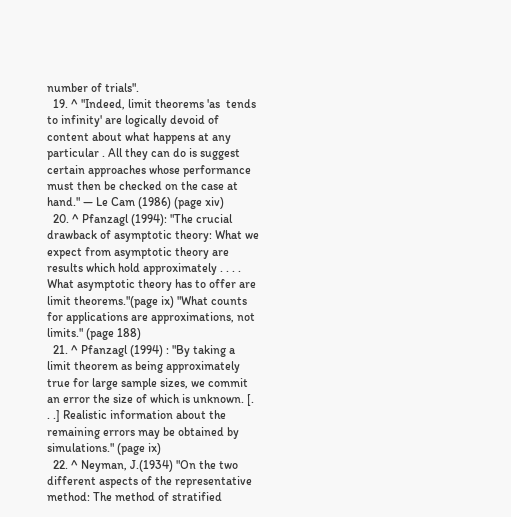number of trials".
  19. ^ "Indeed, limit theorems 'as  tends to infinity' are logically devoid of content about what happens at any particular . All they can do is suggest certain approaches whose performance must then be checked on the case at hand." — Le Cam (1986) (page xiv)
  20. ^ Pfanzagl (1994): "The crucial drawback of asymptotic theory: What we expect from asymptotic theory are results which hold approximately . . . . What asymptotic theory has to offer are limit theorems."(page ix) "What counts for applications are approximations, not limits." (page 188)
  21. ^ Pfanzagl (1994) : "By taking a limit theorem as being approximately true for large sample sizes, we commit an error the size of which is unknown. [. . .] Realistic information about the remaining errors may be obtained by simulations." (page ix)
  22. ^ Neyman, J.(1934) "On the two different aspects of the representative method: The method of stratified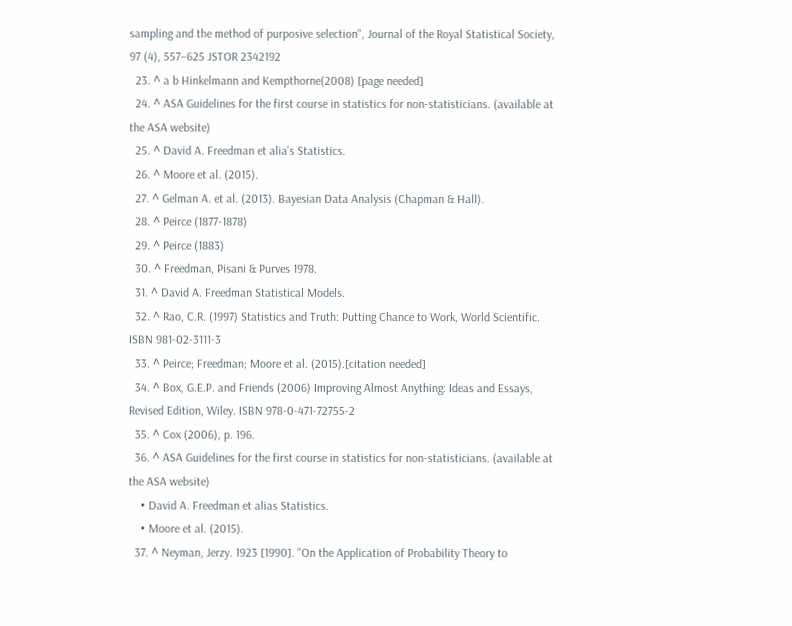sampling and the method of purposive selection", Journal of the Royal Statistical Society, 97 (4), 557–625 JSTOR 2342192
  23. ^ a b Hinkelmann and Kempthorne(2008) [page needed]
  24. ^ ASA Guidelines for the first course in statistics for non-statisticians. (available at the ASA website)
  25. ^ David A. Freedman et alia's Statistics.
  26. ^ Moore et al. (2015).
  27. ^ Gelman A. et al. (2013). Bayesian Data Analysis (Chapman & Hall).
  28. ^ Peirce (1877-1878)
  29. ^ Peirce (1883)
  30. ^ Freedman, Pisani & Purves 1978.
  31. ^ David A. Freedman Statistical Models.
  32. ^ Rao, C.R. (1997) Statistics and Truth: Putting Chance to Work, World Scientific. ISBN 981-02-3111-3
  33. ^ Peirce; Freedman; Moore et al. (2015).[citation needed]
  34. ^ Box, G.E.P. and Friends (2006) Improving Almost Anything: Ideas and Essays, Revised Edition, Wiley. ISBN 978-0-471-72755-2
  35. ^ Cox (2006), p. 196.
  36. ^ ASA Guidelines for the first course in statistics for non-statisticians. (available at the ASA website)
    • David A. Freedman et alias Statistics.
    • Moore et al. (2015).
  37. ^ Neyman, Jerzy. 1923 [1990]. "On the Application of Probability Theory to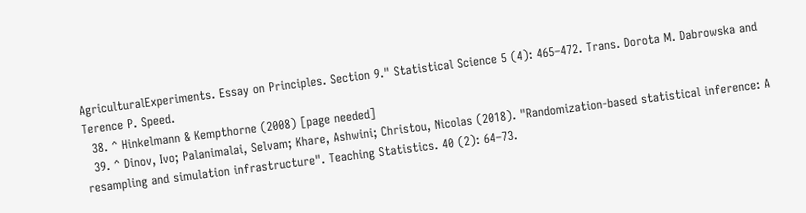AgriculturalExperiments. Essay on Principles. Section 9." Statistical Science 5 (4): 465–472. Trans. Dorota M. Dabrowska and Terence P. Speed.
  38. ^ Hinkelmann & Kempthorne (2008) [page needed]
  39. ^ Dinov, Ivo; Palanimalai, Selvam; Khare, Ashwini; Christou, Nicolas (2018). "Randomization-based statistical inference: A resampling and simulation infrastructure". Teaching Statistics. 40 (2): 64–73.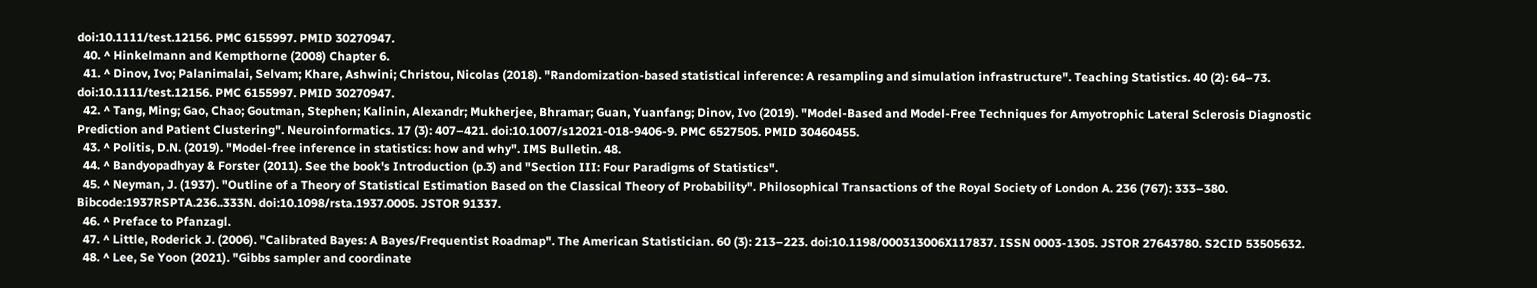doi:10.1111/test.12156. PMC 6155997. PMID 30270947.
  40. ^ Hinkelmann and Kempthorne (2008) Chapter 6.
  41. ^ Dinov, Ivo; Palanimalai, Selvam; Khare, Ashwini; Christou, Nicolas (2018). "Randomization-based statistical inference: A resampling and simulation infrastructure". Teaching Statistics. 40 (2): 64–73. doi:10.1111/test.12156. PMC 6155997. PMID 30270947.
  42. ^ Tang, Ming; Gao, Chao; Goutman, Stephen; Kalinin, Alexandr; Mukherjee, Bhramar; Guan, Yuanfang; Dinov, Ivo (2019). "Model-Based and Model-Free Techniques for Amyotrophic Lateral Sclerosis Diagnostic Prediction and Patient Clustering". Neuroinformatics. 17 (3): 407–421. doi:10.1007/s12021-018-9406-9. PMC 6527505. PMID 30460455.
  43. ^ Politis, D.N. (2019). "Model-free inference in statistics: how and why". IMS Bulletin. 48.
  44. ^ Bandyopadhyay & Forster (2011). See the book's Introduction (p.3) and "Section III: Four Paradigms of Statistics".
  45. ^ Neyman, J. (1937). "Outline of a Theory of Statistical Estimation Based on the Classical Theory of Probability". Philosophical Transactions of the Royal Society of London A. 236 (767): 333–380. Bibcode:1937RSPTA.236..333N. doi:10.1098/rsta.1937.0005. JSTOR 91337.
  46. ^ Preface to Pfanzagl.
  47. ^ Little, Roderick J. (2006). "Calibrated Bayes: A Bayes/Frequentist Roadmap". The American Statistician. 60 (3): 213–223. doi:10.1198/000313006X117837. ISSN 0003-1305. JSTOR 27643780. S2CID 53505632.
  48. ^ Lee, Se Yoon (2021). "Gibbs sampler and coordinate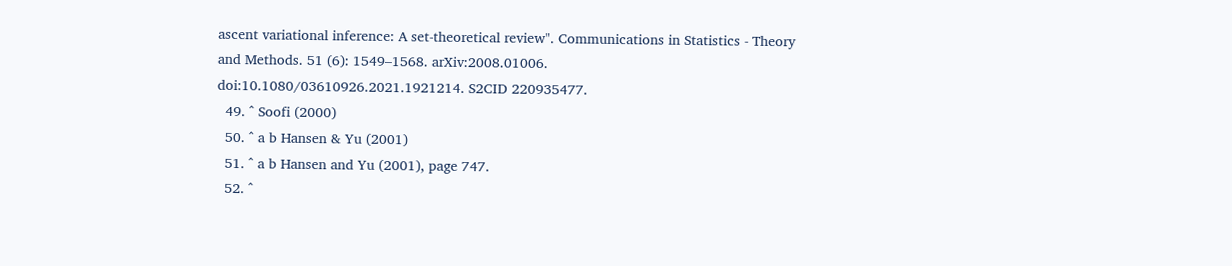ascent variational inference: A set-theoretical review". Communications in Statistics - Theory and Methods. 51 (6): 1549–1568. arXiv:2008.01006. doi:10.1080/03610926.2021.1921214. S2CID 220935477.
  49. ^ Soofi (2000)
  50. ^ a b Hansen & Yu (2001)
  51. ^ a b Hansen and Yu (2001), page 747.
  52. ^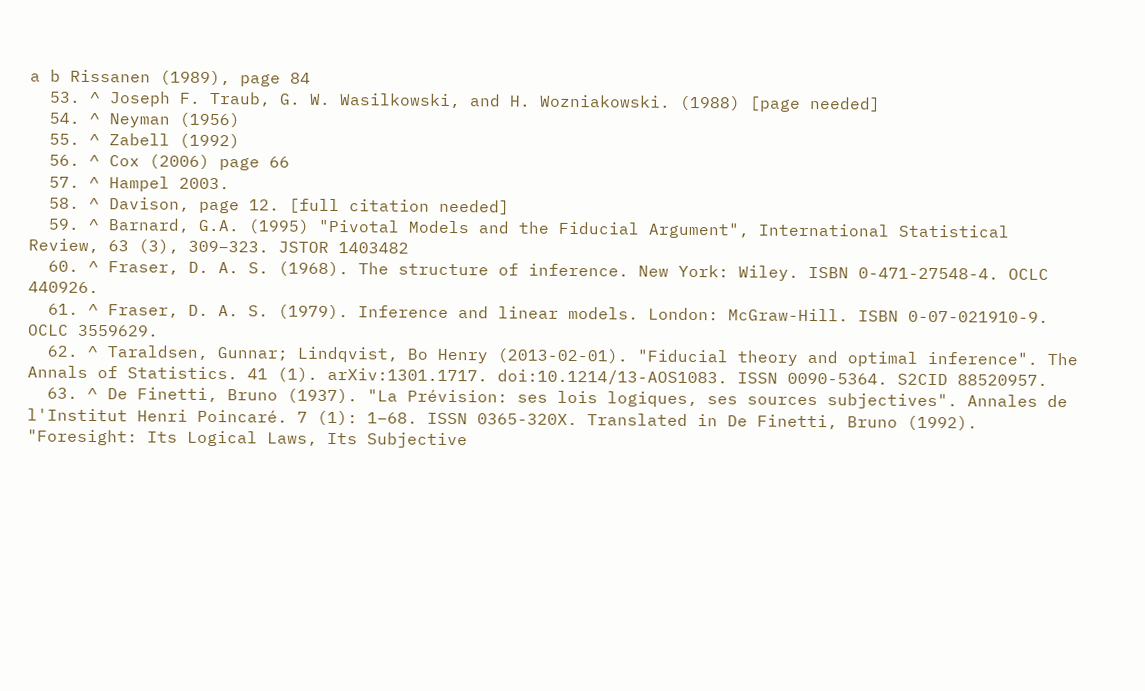a b Rissanen (1989), page 84
  53. ^ Joseph F. Traub, G. W. Wasilkowski, and H. Wozniakowski. (1988) [page needed]
  54. ^ Neyman (1956)
  55. ^ Zabell (1992)
  56. ^ Cox (2006) page 66
  57. ^ Hampel 2003.
  58. ^ Davison, page 12. [full citation needed]
  59. ^ Barnard, G.A. (1995) "Pivotal Models and the Fiducial Argument", International Statistical Review, 63 (3), 309–323. JSTOR 1403482
  60. ^ Fraser, D. A. S. (1968). The structure of inference. New York: Wiley. ISBN 0-471-27548-4. OCLC 440926.
  61. ^ Fraser, D. A. S. (1979). Inference and linear models. London: McGraw-Hill. ISBN 0-07-021910-9. OCLC 3559629.
  62. ^ Taraldsen, Gunnar; Lindqvist, Bo Henry (2013-02-01). "Fiducial theory and optimal inference". The Annals of Statistics. 41 (1). arXiv:1301.1717. doi:10.1214/13-AOS1083. ISSN 0090-5364. S2CID 88520957.
  63. ^ De Finetti, Bruno (1937). "La Prévision: ses lois logiques, ses sources subjectives". Annales de l'Institut Henri Poincaré. 7 (1): 1–68. ISSN 0365-320X. Translated in De Finetti, Bruno (1992). "Foresight: Its Logical Laws, Its Subjective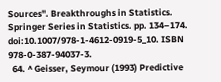Sources". Breakthroughs in Statistics. Springer Series in Statistics. pp. 134–174. doi:10.1007/978-1-4612-0919-5_10. ISBN 978-0-387-94037-3.
  64. ^ Geisser, Seymour (1993) Predictive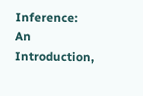Inference: An Introduction,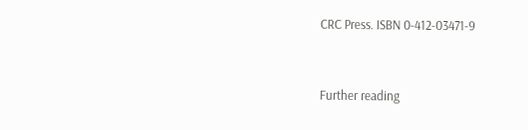CRC Press. ISBN 0-412-03471-9


Further reading